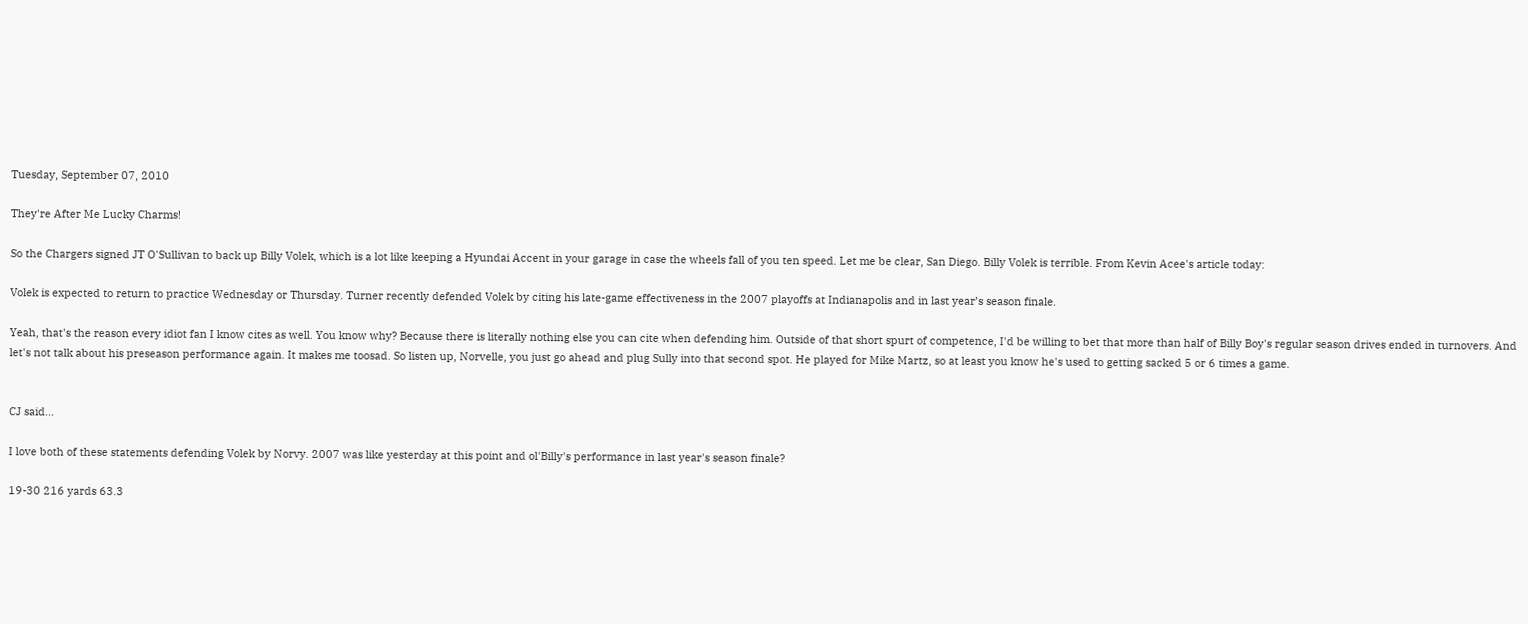Tuesday, September 07, 2010

They're After Me Lucky Charms!

So the Chargers signed JT O'Sullivan to back up Billy Volek, which is a lot like keeping a Hyundai Accent in your garage in case the wheels fall of you ten speed. Let me be clear, San Diego. Billy Volek is terrible. From Kevin Acee's article today:

Volek is expected to return to practice Wednesday or Thursday. Turner recently defended Volek by citing his late-game effectiveness in the 2007 playoffs at Indianapolis and in last year’s season finale.

Yeah, that's the reason every idiot fan I know cites as well. You know why? Because there is literally nothing else you can cite when defending him. Outside of that short spurt of competence, I'd be willing to bet that more than half of Billy Boy's regular season drives ended in turnovers. And let's not talk about his preseason performance again. It makes me toosad. So listen up, Norvelle, you just go ahead and plug Sully into that second spot. He played for Mike Martz, so at least you know he's used to getting sacked 5 or 6 times a game.


CJ said...

I love both of these statements defending Volek by Norvy. 2007 was like yesterday at this point and ol'Billy's performance in last year's season finale?

19-30 216 yards 63.3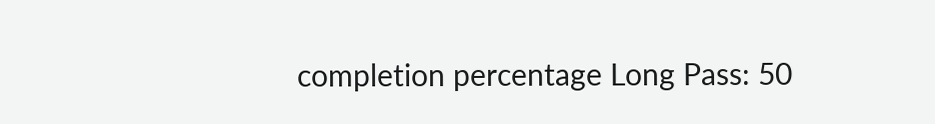completion percentage Long Pass: 50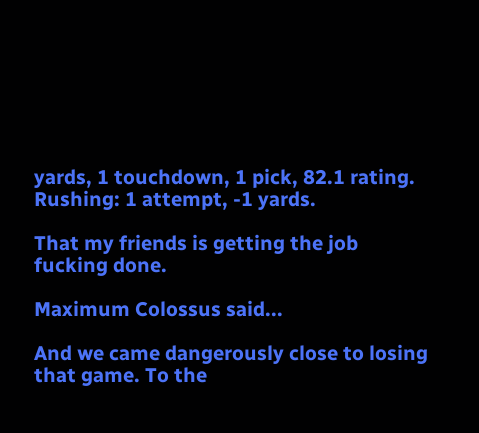yards, 1 touchdown, 1 pick, 82.1 rating. Rushing: 1 attempt, -1 yards.

That my friends is getting the job fucking done.

Maximum Colossus said...

And we came dangerously close to losing that game. To the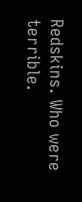Redskins. Who were terrible.